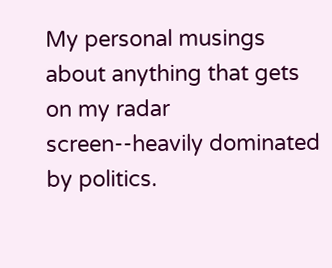My personal musings about anything that gets on my radar screen--heavily dominated by politics.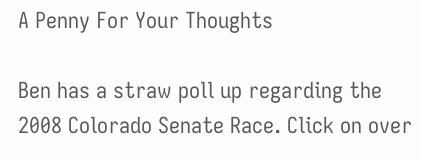A Penny For Your Thoughts

Ben has a straw poll up regarding the 2008 Colorado Senate Race. Click on over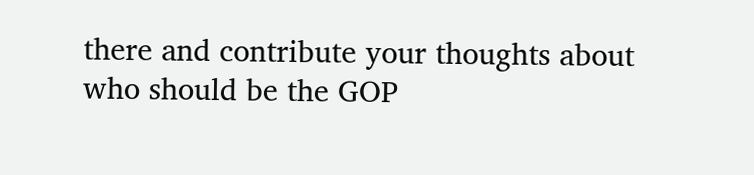there and contribute your thoughts about who should be the GOP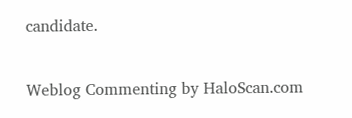candidate.

Weblog Commenting by HaloScan.com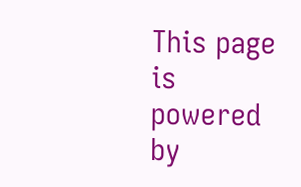This page is powered by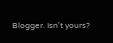Blogger. Isn't yours?